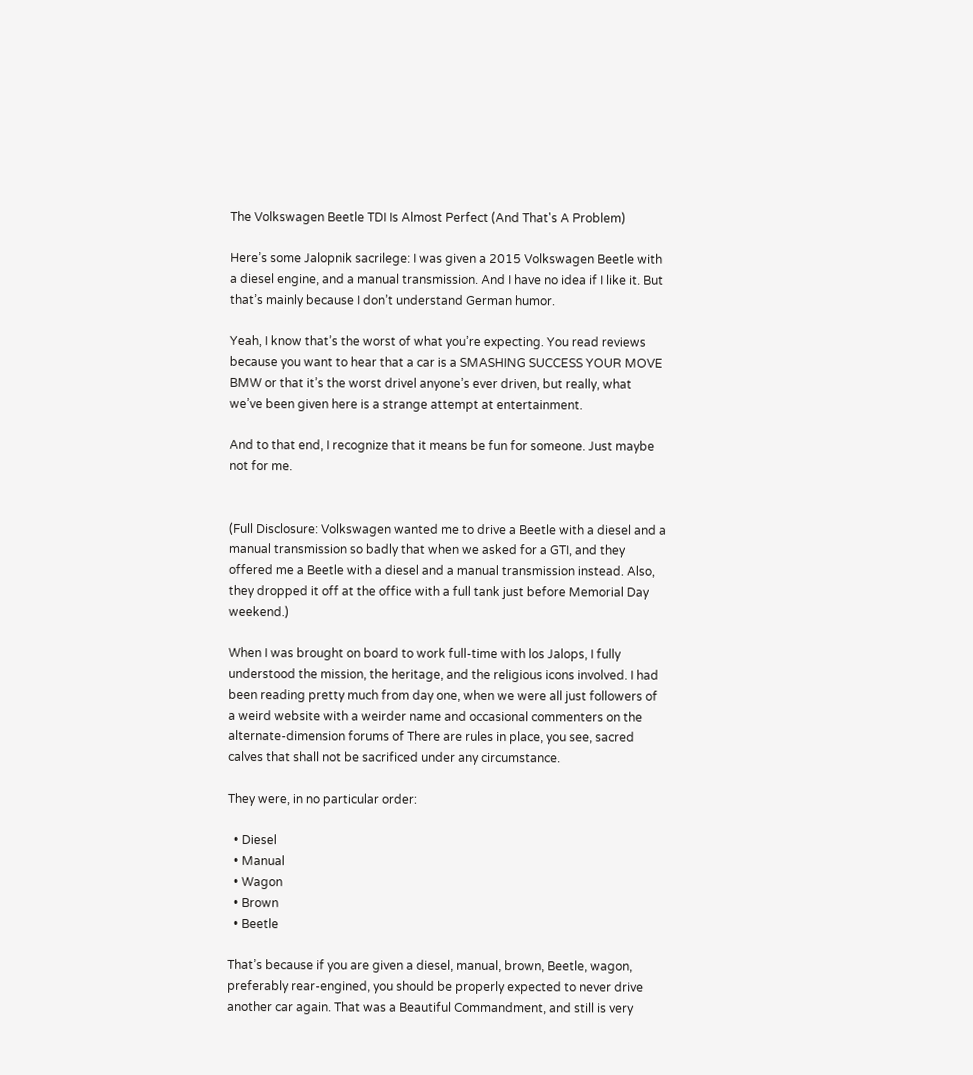The Volkswagen Beetle TDI Is Almost Perfect (And That's A Problem)

Here’s some Jalopnik sacrilege: I was given a 2015 Volkswagen Beetle with a diesel engine, and a manual transmission. And I have no idea if I like it. But that’s mainly because I don’t understand German humor.

Yeah, I know that’s the worst of what you’re expecting. You read reviews because you want to hear that a car is a SMASHING SUCCESS YOUR MOVE BMW or that it’s the worst drivel anyone’s ever driven, but really, what we’ve been given here is a strange attempt at entertainment.

And to that end, I recognize that it means be fun for someone. Just maybe not for me.


(Full Disclosure: Volkswagen wanted me to drive a Beetle with a diesel and a manual transmission so badly that when we asked for a GTI, and they offered me a Beetle with a diesel and a manual transmission instead. Also, they dropped it off at the office with a full tank just before Memorial Day weekend.)

When I was brought on board to work full-time with los Jalops, I fully understood the mission, the heritage, and the religious icons involved. I had been reading pretty much from day one, when we were all just followers of a weird website with a weirder name and occasional commenters on the alternate-dimension forums of There are rules in place, you see, sacred calves that shall not be sacrificed under any circumstance.

They were, in no particular order:

  • Diesel
  • Manual
  • Wagon
  • Brown
  • Beetle

That’s because if you are given a diesel, manual, brown, Beetle, wagon, preferably rear-engined, you should be properly expected to never drive another car again. That was a Beautiful Commandment, and still is very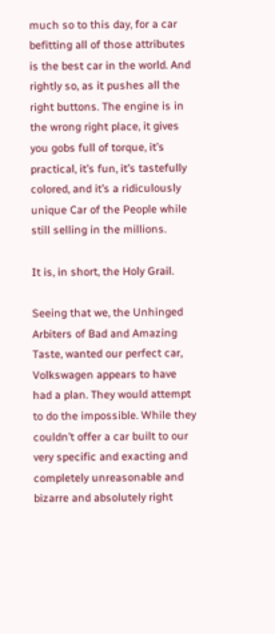much so to this day, for a car befitting all of those attributes is the best car in the world. And rightly so, as it pushes all the right buttons. The engine is in the wrong right place, it gives you gobs full of torque, it’s practical, it’s fun, it’s tastefully colored, and it’s a ridiculously unique Car of the People while still selling in the millions.

It is, in short, the Holy Grail.

Seeing that we, the Unhinged Arbiters of Bad and Amazing Taste, wanted our perfect car, Volkswagen appears to have had a plan. They would attempt to do the impossible. While they couldn’t offer a car built to our very specific and exacting and completely unreasonable and bizarre and absolutely right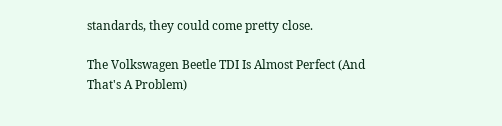standards, they could come pretty close.

The Volkswagen Beetle TDI Is Almost Perfect (And That's A Problem)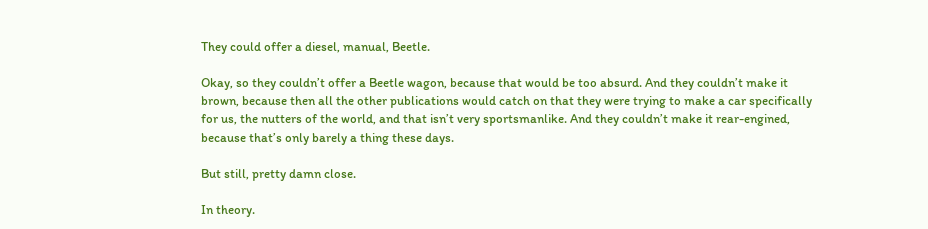They could offer a diesel, manual, Beetle.

Okay, so they couldn’t offer a Beetle wagon, because that would be too absurd. And they couldn’t make it brown, because then all the other publications would catch on that they were trying to make a car specifically for us, the nutters of the world, and that isn’t very sportsmanlike. And they couldn’t make it rear-engined, because that’s only barely a thing these days.

But still, pretty damn close.

In theory.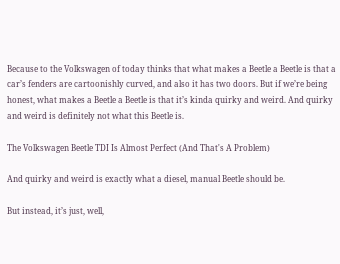Because to the Volkswagen of today thinks that what makes a Beetle a Beetle is that a car’s fenders are cartoonishly curved, and also it has two doors. But if we’re being honest, what makes a Beetle a Beetle is that it’s kinda quirky and weird. And quirky and weird is definitely not what this Beetle is.

The Volkswagen Beetle TDI Is Almost Perfect (And That's A Problem)

And quirky and weird is exactly what a diesel, manual Beetle should be.

But instead, it’s just, well,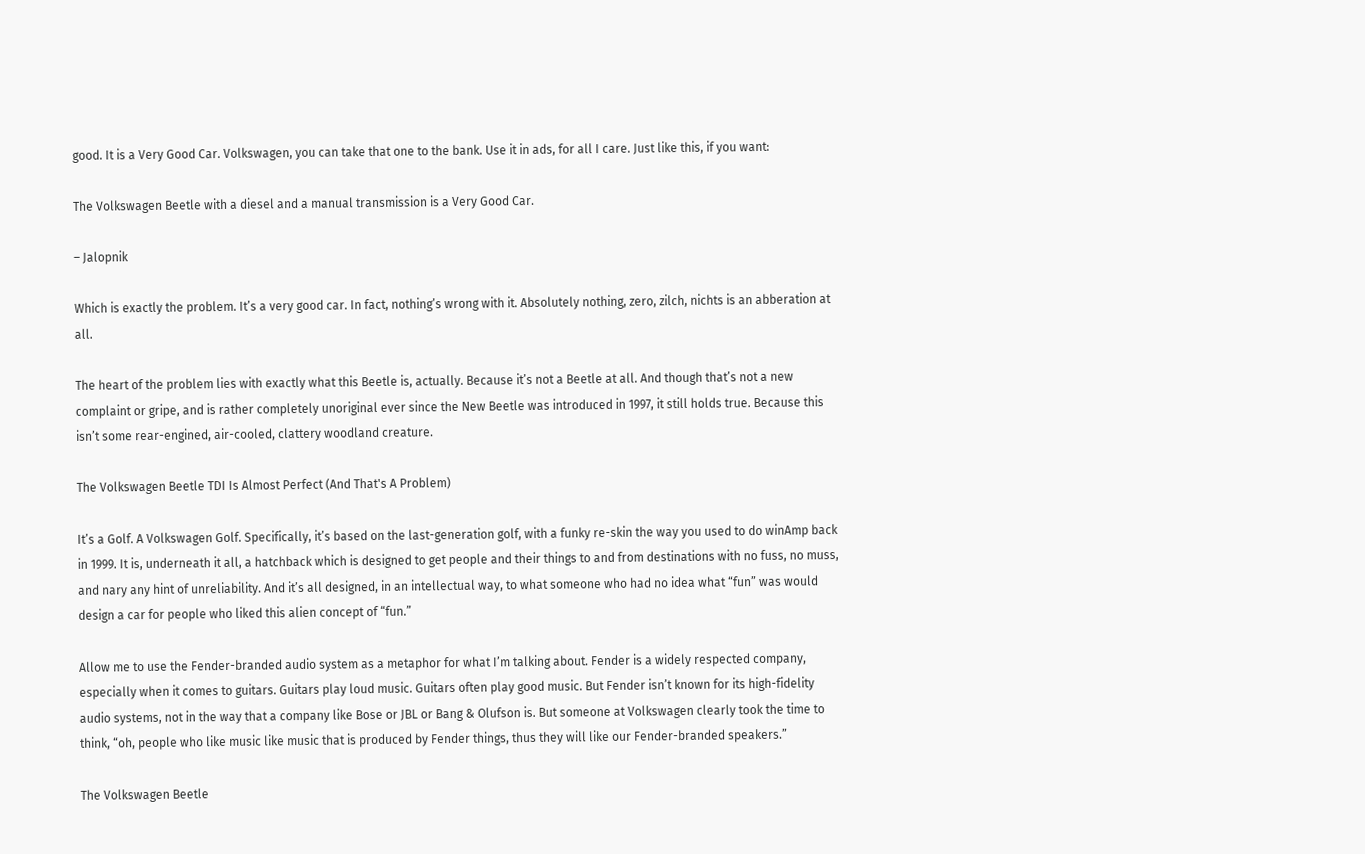good. It is a Very Good Car. Volkswagen, you can take that one to the bank. Use it in ads, for all I care. Just like this, if you want:

The Volkswagen Beetle with a diesel and a manual transmission is a Very Good Car.

– Jalopnik

Which is exactly the problem. It’s a very good car. In fact, nothing’s wrong with it. Absolutely nothing, zero, zilch, nichts is an abberation at all.

The heart of the problem lies with exactly what this Beetle is, actually. Because it’s not a Beetle at all. And though that’s not a new complaint or gripe, and is rather completely unoriginal ever since the New Beetle was introduced in 1997, it still holds true. Because this isn’t some rear-engined, air-cooled, clattery woodland creature.

The Volkswagen Beetle TDI Is Almost Perfect (And That's A Problem)

It’s a Golf. A Volkswagen Golf. Specifically, it’s based on the last-generation golf, with a funky re-skin the way you used to do winAmp back in 1999. It is, underneath it all, a hatchback which is designed to get people and their things to and from destinations with no fuss, no muss, and nary any hint of unreliability. And it’s all designed, in an intellectual way, to what someone who had no idea what “fun” was would design a car for people who liked this alien concept of “fun.”

Allow me to use the Fender-branded audio system as a metaphor for what I’m talking about. Fender is a widely respected company, especially when it comes to guitars. Guitars play loud music. Guitars often play good music. But Fender isn’t known for its high-fidelity audio systems, not in the way that a company like Bose or JBL or Bang & Olufson is. But someone at Volkswagen clearly took the time to think, “oh, people who like music like music that is produced by Fender things, thus they will like our Fender-branded speakers.”

The Volkswagen Beetle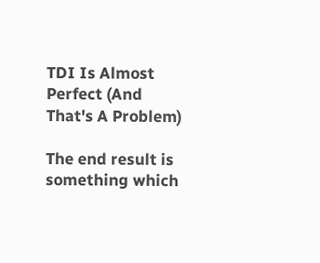TDI Is Almost Perfect (And That's A Problem)

The end result is something which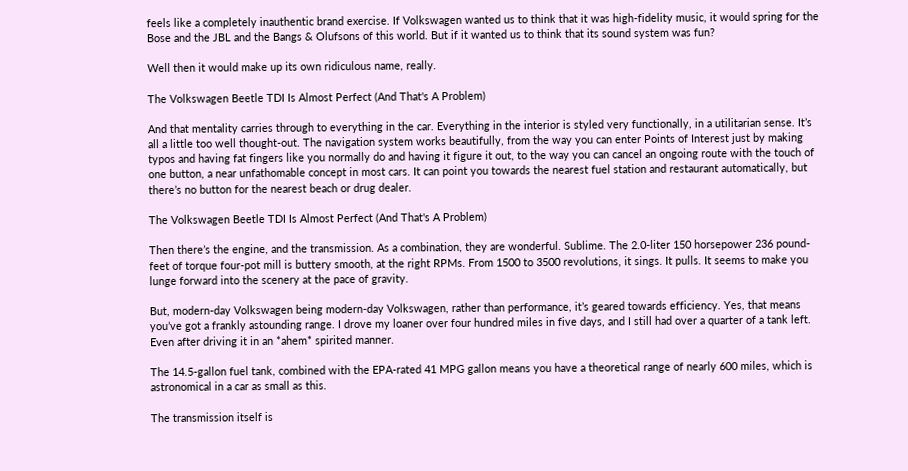feels like a completely inauthentic brand exercise. If Volkswagen wanted us to think that it was high-fidelity music, it would spring for the Bose and the JBL and the Bangs & Olufsons of this world. But if it wanted us to think that its sound system was fun?

Well then it would make up its own ridiculous name, really.

The Volkswagen Beetle TDI Is Almost Perfect (And That's A Problem)

And that mentality carries through to everything in the car. Everything in the interior is styled very functionally, in a utilitarian sense. It’s all a little too well thought-out. The navigation system works beautifully, from the way you can enter Points of Interest just by making typos and having fat fingers like you normally do and having it figure it out, to the way you can cancel an ongoing route with the touch of one button, a near unfathomable concept in most cars. It can point you towards the nearest fuel station and restaurant automatically, but there’s no button for the nearest beach or drug dealer.

The Volkswagen Beetle TDI Is Almost Perfect (And That's A Problem)

Then there’s the engine, and the transmission. As a combination, they are wonderful. Sublime. The 2.0-liter 150 horsepower 236 pound-feet of torque four-pot mill is buttery smooth, at the right RPMs. From 1500 to 3500 revolutions, it sings. It pulls. It seems to make you lunge forward into the scenery at the pace of gravity.

But, modern-day Volkswagen being modern-day Volkswagen, rather than performance, it’s geared towards efficiency. Yes, that means you’ve got a frankly astounding range. I drove my loaner over four hundred miles in five days, and I still had over a quarter of a tank left. Even after driving it in an *ahem* spirited manner.

The 14.5-gallon fuel tank, combined with the EPA-rated 41 MPG gallon means you have a theoretical range of nearly 600 miles, which is astronomical in a car as small as this.

The transmission itself is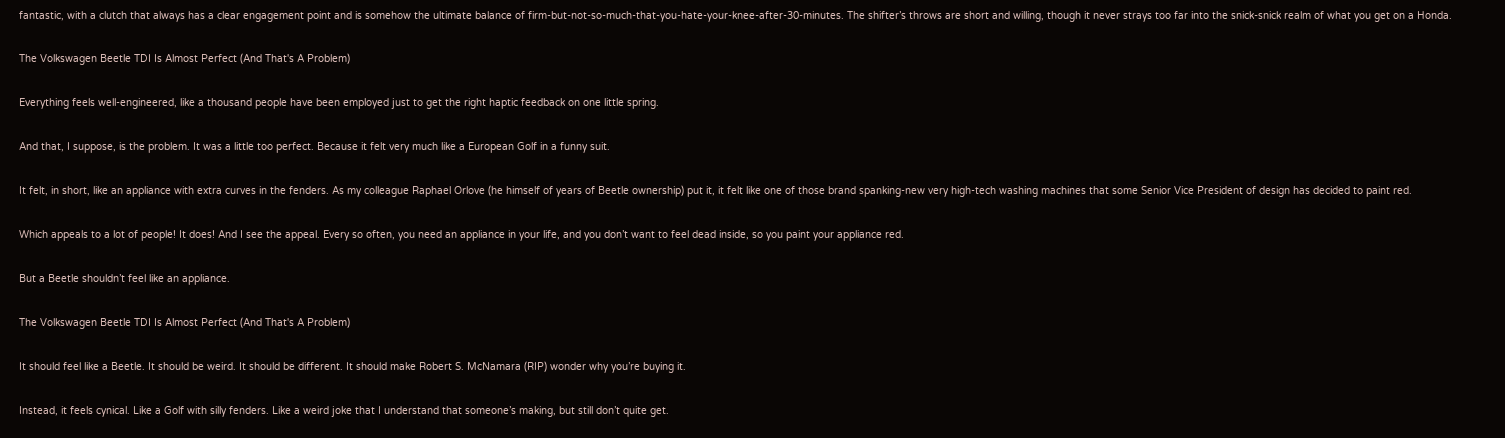fantastic, with a clutch that always has a clear engagement point and is somehow the ultimate balance of firm-but-not-so-much-that-you-hate-your-knee-after-30-minutes. The shifter’s throws are short and willing, though it never strays too far into the snick-snick realm of what you get on a Honda.

The Volkswagen Beetle TDI Is Almost Perfect (And That's A Problem)

Everything feels well-engineered, like a thousand people have been employed just to get the right haptic feedback on one little spring.

And that, I suppose, is the problem. It was a little too perfect. Because it felt very much like a European Golf in a funny suit.

It felt, in short, like an appliance with extra curves in the fenders. As my colleague Raphael Orlove (he himself of years of Beetle ownership) put it, it felt like one of those brand spanking-new very high-tech washing machines that some Senior Vice President of design has decided to paint red.

Which appeals to a lot of people! It does! And I see the appeal. Every so often, you need an appliance in your life, and you don’t want to feel dead inside, so you paint your appliance red.

But a Beetle shouldn’t feel like an appliance.

The Volkswagen Beetle TDI Is Almost Perfect (And That's A Problem)

It should feel like a Beetle. It should be weird. It should be different. It should make Robert S. McNamara (RIP) wonder why you’re buying it.

Instead, it feels cynical. Like a Golf with silly fenders. Like a weird joke that I understand that someone’s making, but still don’t quite get.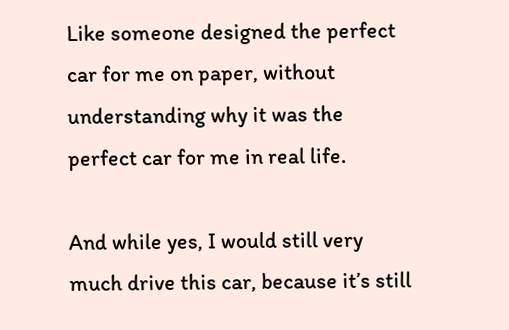Like someone designed the perfect car for me on paper, without understanding why it was the perfect car for me in real life.

And while yes, I would still very much drive this car, because it’s still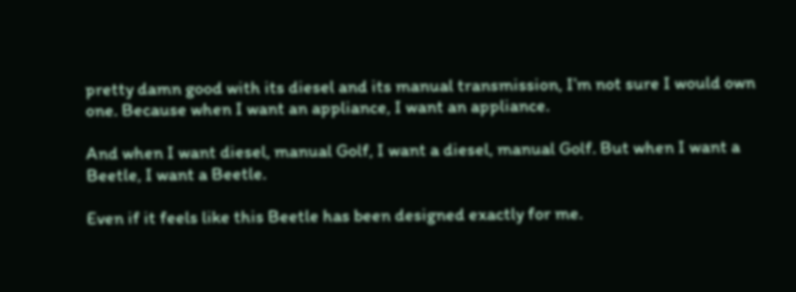pretty damn good with its diesel and its manual transmission, I’m not sure I would own one. Because when I want an appliance, I want an appliance.

And when I want diesel, manual Golf, I want a diesel, manual Golf. But when I want a Beetle, I want a Beetle.

Even if it feels like this Beetle has been designed exactly for me.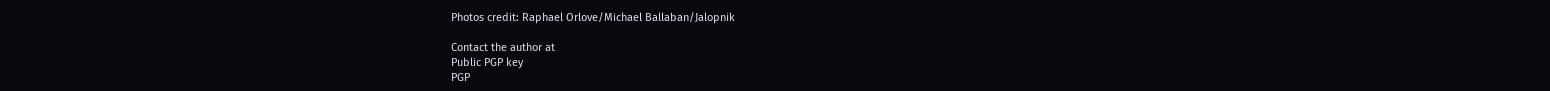Photos credit: Raphael Orlove/Michael Ballaban/Jalopnik

Contact the author at
Public PGP key
PGP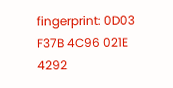fingerprint: 0D03 F37B 4C96 021E 4292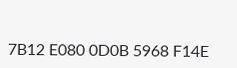7B12 E080 0D0B 5968 F14E